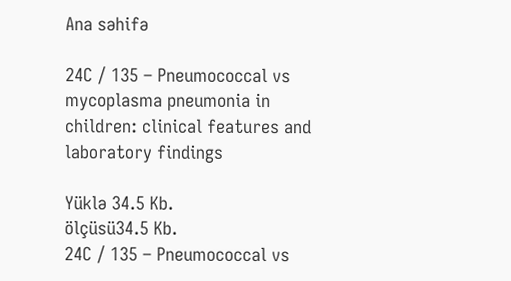Ana səhifə

24C / 135 – Pneumococcal vs mycoplasma pneumonia in children: clinical features and laboratory findings

Yüklə 34.5 Kb.
ölçüsü34.5 Kb.
24C / 135 – Pneumococcal vs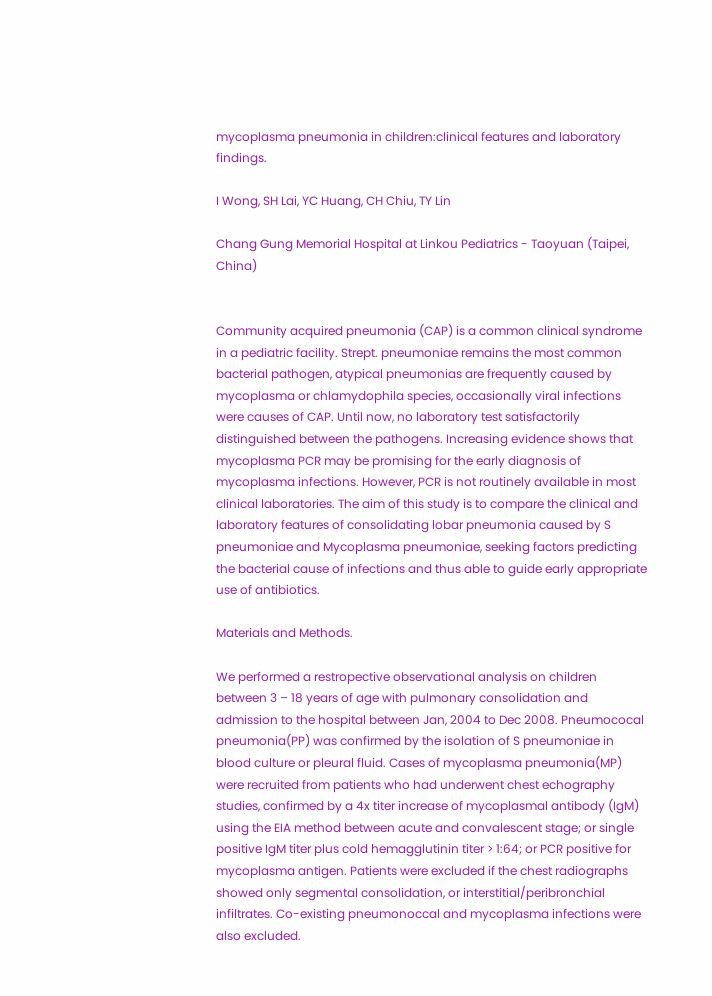mycoplasma pneumonia in children:clinical features and laboratory findings.

I Wong, SH Lai, YC Huang, CH Chiu, TY Lin

Chang Gung Memorial Hospital at Linkou Pediatrics - Taoyuan (Taipei, China)


Community acquired pneumonia (CAP) is a common clinical syndrome in a pediatric facility. Strept. pneumoniae remains the most common bacterial pathogen, atypical pneumonias are frequently caused by mycoplasma or chlamydophila species, occasionally viral infections were causes of CAP. Until now, no laboratory test satisfactorily distinguished between the pathogens. Increasing evidence shows that mycoplasma PCR may be promising for the early diagnosis of mycoplasma infections. However, PCR is not routinely available in most clinical laboratories. The aim of this study is to compare the clinical and laboratory features of consolidating lobar pneumonia caused by S pneumoniae and Mycoplasma pneumoniae, seeking factors predicting the bacterial cause of infections and thus able to guide early appropriate use of antibiotics.

Materials and Methods.

We performed a restropective observational analysis on children between 3 – 18 years of age with pulmonary consolidation and admission to the hospital between Jan, 2004 to Dec 2008. Pneumococal pneumonia(PP) was confirmed by the isolation of S pneumoniae in blood culture or pleural fluid. Cases of mycoplasma pneumonia(MP) were recruited from patients who had underwent chest echography studies, confirmed by a 4x titer increase of mycoplasmal antibody (IgM) using the EIA method between acute and convalescent stage; or single positive IgM titer plus cold hemagglutinin titer > 1:64; or PCR positive for mycoplasma antigen. Patients were excluded if the chest radiographs showed only segmental consolidation, or interstitial/peribronchial infiltrates. Co-existing pneumonoccal and mycoplasma infections were also excluded.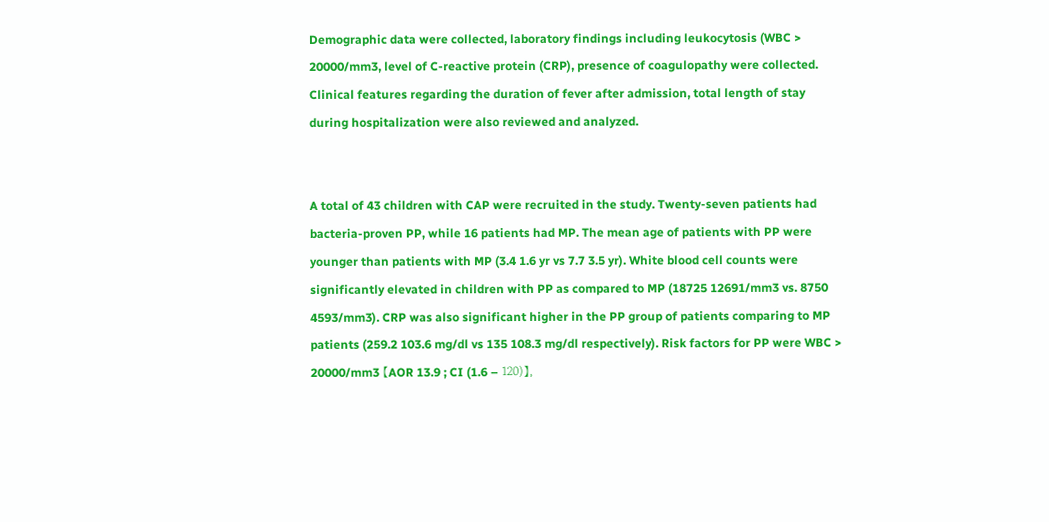Demographic data were collected, laboratory findings including leukocytosis (WBC > 20000/mm3, level of C-reactive protein (CRP), presence of coagulopathy were collected. Clinical features regarding the duration of fever after admission, total length of stay during hospitalization were also reviewed and analyzed.


A total of 43 children with CAP were recruited in the study. Twenty-seven patients had bacteria-proven PP, while 16 patients had MP. The mean age of patients with PP were younger than patients with MP (3.4 1.6 yr vs 7.7 3.5 yr). White blood cell counts were significantly elevated in children with PP as compared to MP (18725 12691/mm3 vs. 8750 4593/mm3). CRP was also significant higher in the PP group of patients comparing to MP patients (259.2 103.6 mg/dl vs 135 108.3 mg/dl respectively). Risk factors for PP were WBC > 20000/mm3 【AOR 13.9 ; CI (1.6 – 120)】,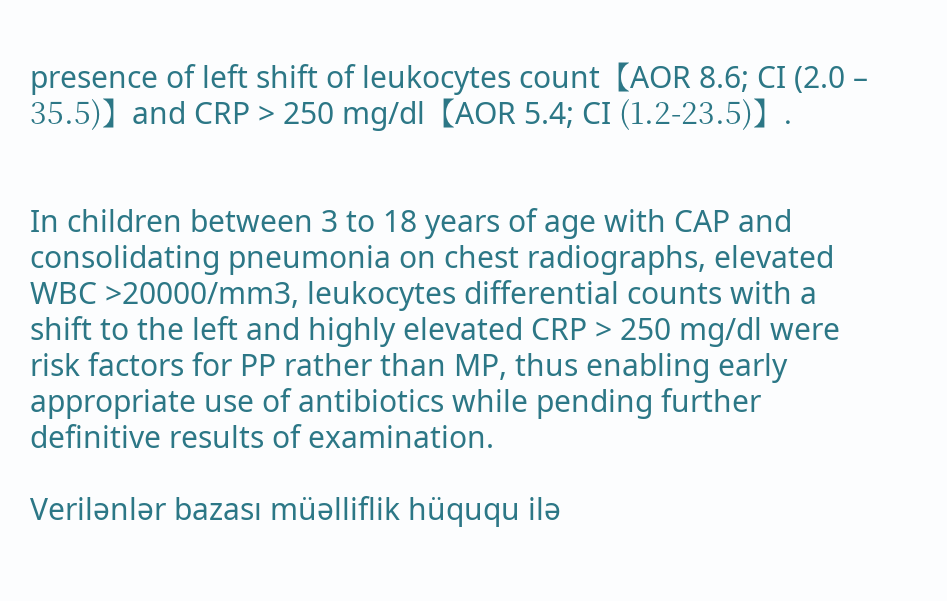presence of left shift of leukocytes count【AOR 8.6; CI (2.0 – 35.5)】and CRP > 250 mg/dl【AOR 5.4; CI (1.2-23.5)】.


In children between 3 to 18 years of age with CAP and consolidating pneumonia on chest radiographs, elevated WBC >20000/mm3, leukocytes differential counts with a shift to the left and highly elevated CRP > 250 mg/dl were risk factors for PP rather than MP, thus enabling early appropriate use of antibiotics while pending further definitive results of examination.

Verilənlər bazası müəlliflik hüququ ilə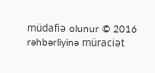müdafiə olunur © 2016
rəhbərliyinə müraciət